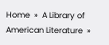Home  »  A Library of American Literature  »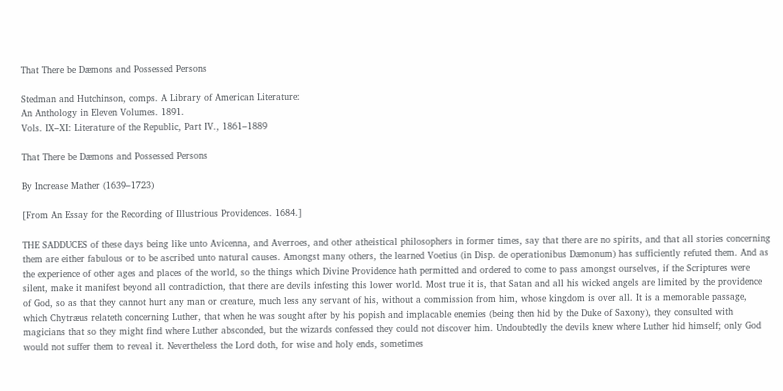That There be Dæmons and Possessed Persons

Stedman and Hutchinson, comps. A Library of American Literature:
An Anthology in Eleven Volumes. 1891.
Vols. IX–XI: Literature of the Republic, Part IV., 1861–1889

That There be Dæmons and Possessed Persons

By Increase Mather (1639–1723)

[From An Essay for the Recording of Illustrious Providences. 1684.]

THE SADDUCES of these days being like unto Avicenna, and Averroes, and other atheistical philosophers in former times, say that there are no spirits, and that all stories concerning them are either fabulous or to be ascribed unto natural causes. Amongst many others, the learned Voetius (in Disp. de operationibus Dæmonum) has sufficiently refuted them. And as the experience of other ages and places of the world, so the things which Divine Providence hath permitted and ordered to come to pass amongst ourselves, if the Scriptures were silent, make it manifest beyond all contradiction, that there are devils infesting this lower world. Most true it is, that Satan and all his wicked angels are limited by the providence of God, so as that they cannot hurt any man or creature, much less any servant of his, without a commission from him, whose kingdom is over all. It is a memorable passage, which Chytræus relateth concerning Luther, that when he was sought after by his popish and implacable enemies (being then hid by the Duke of Saxony), they consulted with magicians that so they might find where Luther absconded, but the wizards confessed they could not discover him. Undoubtedly the devils knew where Luther hid himself; only God would not suffer them to reveal it. Nevertheless the Lord doth, for wise and holy ends, sometimes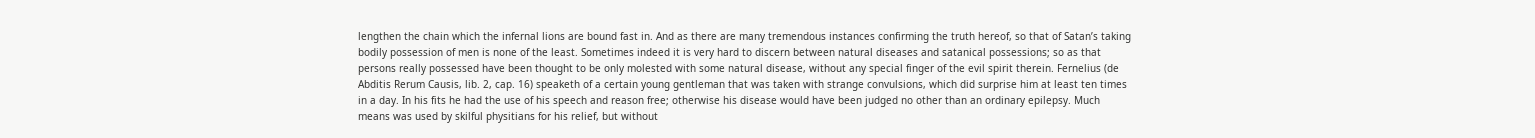lengthen the chain which the infernal lions are bound fast in. And as there are many tremendous instances confirming the truth hereof, so that of Satan’s taking bodily possession of men is none of the least. Sometimes indeed it is very hard to discern between natural diseases and satanical possessions; so as that persons really possessed have been thought to be only molested with some natural disease, without any special finger of the evil spirit therein. Fernelius (de Abditis Rerum Causis, lib. 2, cap. 16) speaketh of a certain young gentleman that was taken with strange convulsions, which did surprise him at least ten times in a day. In his fits he had the use of his speech and reason free; otherwise his disease would have been judged no other than an ordinary epilepsy. Much means was used by skilful physitians for his relief, but without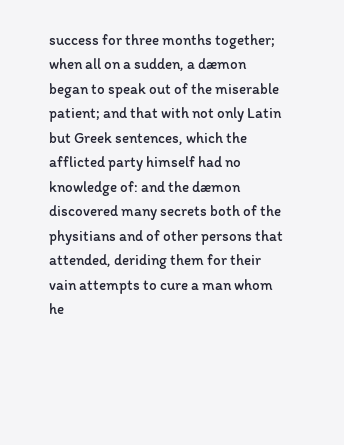success for three months together; when all on a sudden, a dæmon began to speak out of the miserable patient; and that with not only Latin but Greek sentences, which the afflicted party himself had no knowledge of: and the dæmon discovered many secrets both of the physitians and of other persons that attended, deriding them for their vain attempts to cure a man whom he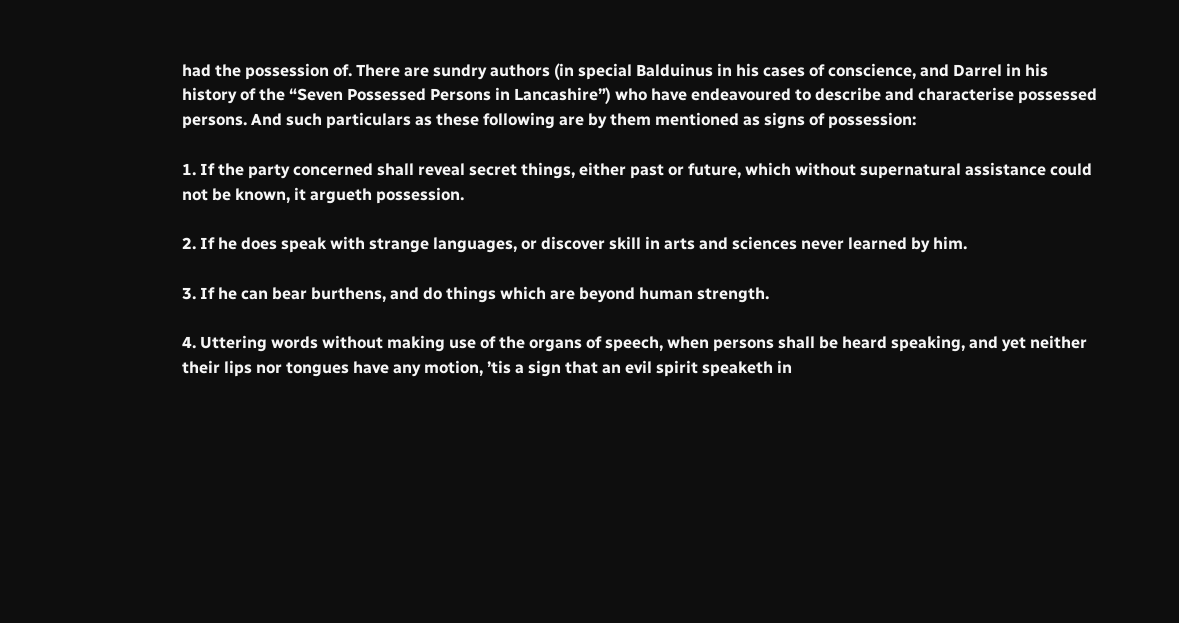had the possession of. There are sundry authors (in special Balduinus in his cases of conscience, and Darrel in his history of the “Seven Possessed Persons in Lancashire”) who have endeavoured to describe and characterise possessed persons. And such particulars as these following are by them mentioned as signs of possession:

1. If the party concerned shall reveal secret things, either past or future, which without supernatural assistance could not be known, it argueth possession.

2. If he does speak with strange languages, or discover skill in arts and sciences never learned by him.

3. If he can bear burthens, and do things which are beyond human strength.

4. Uttering words without making use of the organs of speech, when persons shall be heard speaking, and yet neither their lips nor tongues have any motion, ’tis a sign that an evil spirit speaketh in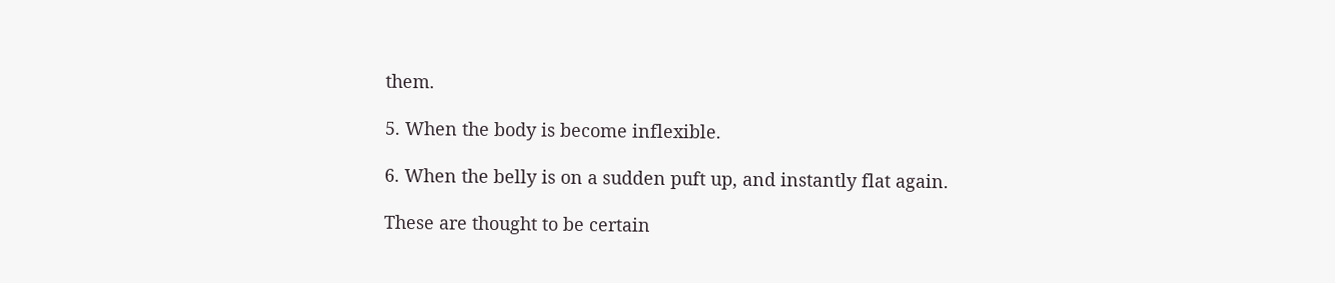them.

5. When the body is become inflexible.

6. When the belly is on a sudden puft up, and instantly flat again.

These are thought to be certain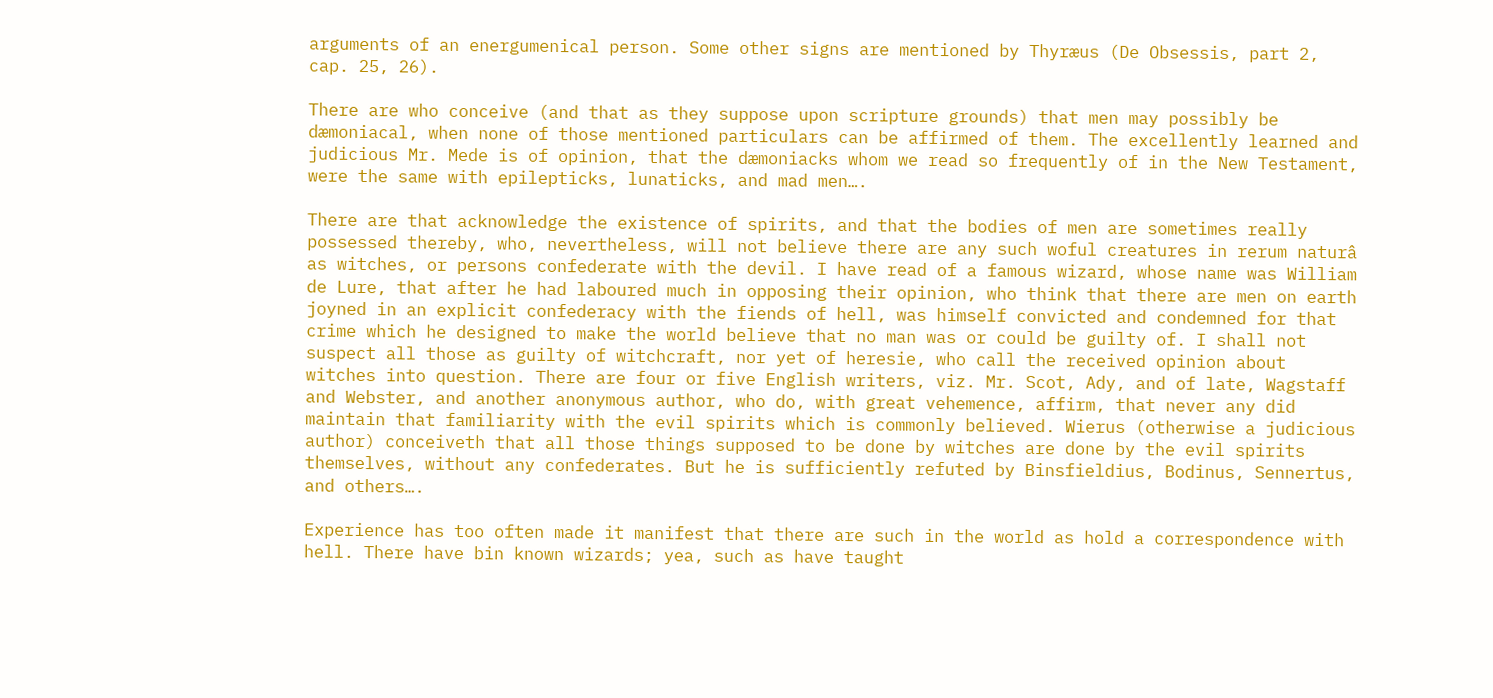arguments of an energumenical person. Some other signs are mentioned by Thyræus (De Obsessis, part 2, cap. 25, 26).

There are who conceive (and that as they suppose upon scripture grounds) that men may possibly be dæmoniacal, when none of those mentioned particulars can be affirmed of them. The excellently learned and judicious Mr. Mede is of opinion, that the dæmoniacks whom we read so frequently of in the New Testament, were the same with epilepticks, lunaticks, and mad men….

There are that acknowledge the existence of spirits, and that the bodies of men are sometimes really possessed thereby, who, nevertheless, will not believe there are any such woful creatures in rerum naturâ as witches, or persons confederate with the devil. I have read of a famous wizard, whose name was William de Lure, that after he had laboured much in opposing their opinion, who think that there are men on earth joyned in an explicit confederacy with the fiends of hell, was himself convicted and condemned for that crime which he designed to make the world believe that no man was or could be guilty of. I shall not suspect all those as guilty of witchcraft, nor yet of heresie, who call the received opinion about witches into question. There are four or five English writers, viz. Mr. Scot, Ady, and of late, Wagstaff and Webster, and another anonymous author, who do, with great vehemence, affirm, that never any did maintain that familiarity with the evil spirits which is commonly believed. Wierus (otherwise a judicious author) conceiveth that all those things supposed to be done by witches are done by the evil spirits themselves, without any confederates. But he is sufficiently refuted by Binsfieldius, Bodinus, Sennertus, and others….

Experience has too often made it manifest that there are such in the world as hold a correspondence with hell. There have bin known wizards; yea, such as have taught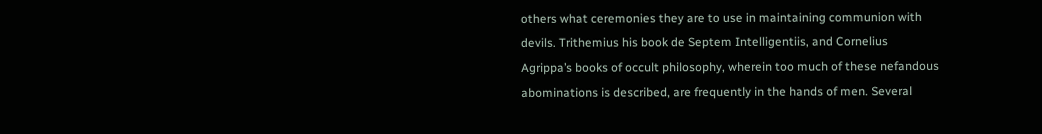others what ceremonies they are to use in maintaining communion with devils. Trithemius his book de Septem Intelligentiis, and Cornelius Agrippa’s books of occult philosophy, wherein too much of these nefandous abominations is described, are frequently in the hands of men. Several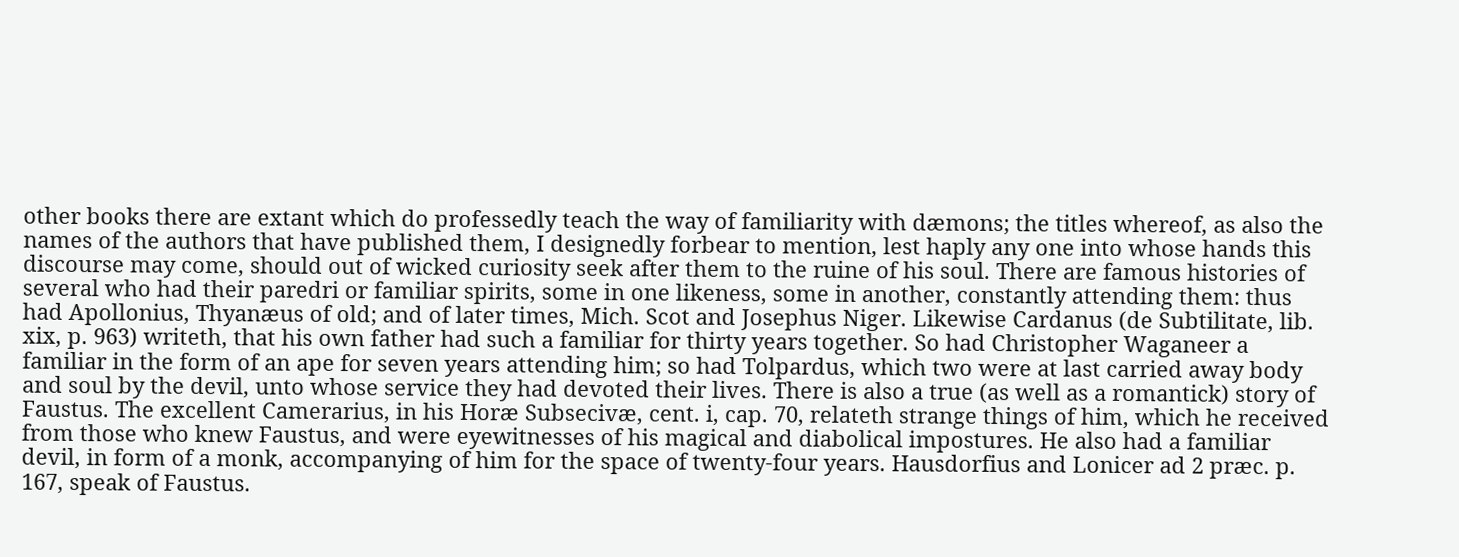other books there are extant which do professedly teach the way of familiarity with dæmons; the titles whereof, as also the names of the authors that have published them, I designedly forbear to mention, lest haply any one into whose hands this discourse may come, should out of wicked curiosity seek after them to the ruine of his soul. There are famous histories of several who had their paredri or familiar spirits, some in one likeness, some in another, constantly attending them: thus had Apollonius, Thyanæus of old; and of later times, Mich. Scot and Josephus Niger. Likewise Cardanus (de Subtilitate, lib. xix, p. 963) writeth, that his own father had such a familiar for thirty years together. So had Christopher Waganeer a familiar in the form of an ape for seven years attending him; so had Tolpardus, which two were at last carried away body and soul by the devil, unto whose service they had devoted their lives. There is also a true (as well as a romantick) story of Faustus. The excellent Camerarius, in his Horæ Subsecivæ, cent. i, cap. 70, relateth strange things of him, which he received from those who knew Faustus, and were eyewitnesses of his magical and diabolical impostures. He also had a familiar devil, in form of a monk, accompanying of him for the space of twenty-four years. Hausdorfius and Lonicer ad 2 præc. p. 167, speak of Faustus.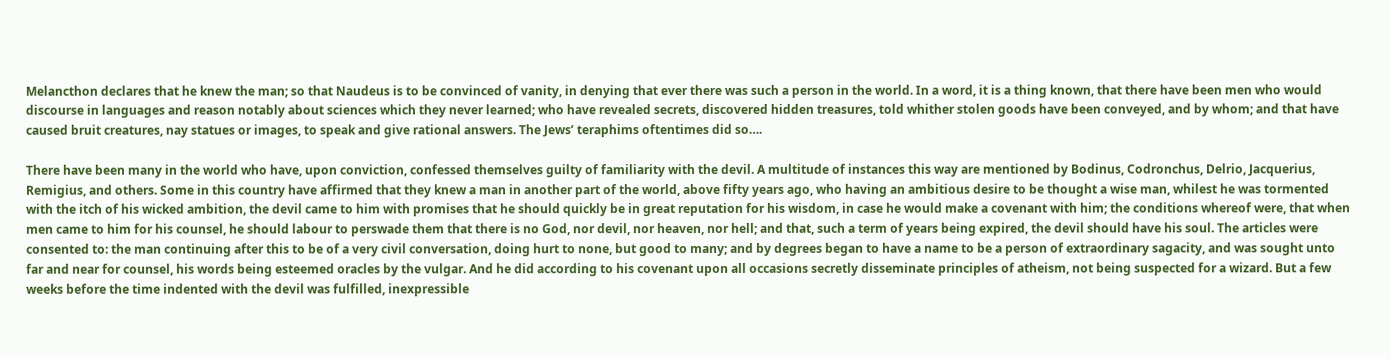Melancthon declares that he knew the man; so that Naudeus is to be convinced of vanity, in denying that ever there was such a person in the world. In a word, it is a thing known, that there have been men who would discourse in languages and reason notably about sciences which they never learned; who have revealed secrets, discovered hidden treasures, told whither stolen goods have been conveyed, and by whom; and that have caused bruit creatures, nay statues or images, to speak and give rational answers. The Jews’ teraphims oftentimes did so….

There have been many in the world who have, upon conviction, confessed themselves guilty of familiarity with the devil. A multitude of instances this way are mentioned by Bodinus, Codronchus, Delrio, Jacquerius, Remigius, and others. Some in this country have affirmed that they knew a man in another part of the world, above fifty years ago, who having an ambitious desire to be thought a wise man, whilest he was tormented with the itch of his wicked ambition, the devil came to him with promises that he should quickly be in great reputation for his wisdom, in case he would make a covenant with him; the conditions whereof were, that when men came to him for his counsel, he should labour to perswade them that there is no God, nor devil, nor heaven, nor hell; and that, such a term of years being expired, the devil should have his soul. The articles were consented to: the man continuing after this to be of a very civil conversation, doing hurt to none, but good to many; and by degrees began to have a name to be a person of extraordinary sagacity, and was sought unto far and near for counsel, his words being esteemed oracles by the vulgar. And he did according to his covenant upon all occasions secretly disseminate principles of atheism, not being suspected for a wizard. But a few weeks before the time indented with the devil was fulfilled, inexpressible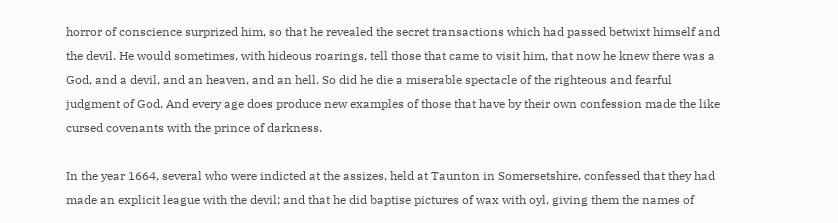horror of conscience surprized him, so that he revealed the secret transactions which had passed betwixt himself and the devil. He would sometimes, with hideous roarings, tell those that came to visit him, that now he knew there was a God, and a devil, and an heaven, and an hell. So did he die a miserable spectacle of the righteous and fearful judgment of God. And every age does produce new examples of those that have by their own confession made the like cursed covenants with the prince of darkness.

In the year 1664, several who were indicted at the assizes, held at Taunton in Somersetshire, confessed that they had made an explicit league with the devil; and that he did baptise pictures of wax with oyl, giving them the names of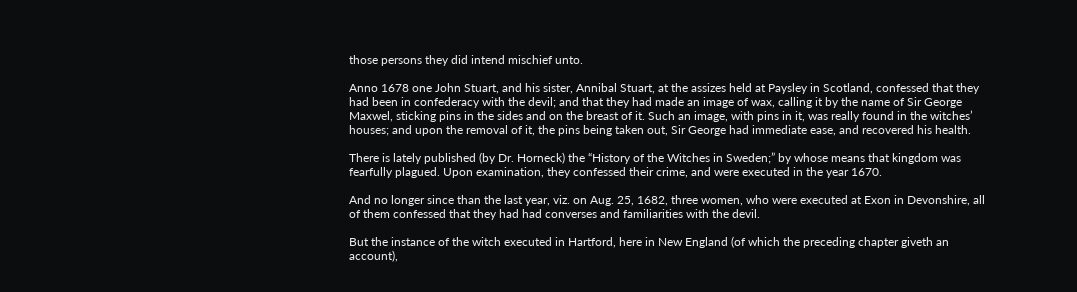those persons they did intend mischief unto.

Anno 1678 one John Stuart, and his sister, Annibal Stuart, at the assizes held at Paysley in Scotland, confessed that they had been in confederacy with the devil; and that they had made an image of wax, calling it by the name of Sir George Maxwel, sticking pins in the sides and on the breast of it. Such an image, with pins in it, was really found in the witches’ houses; and upon the removal of it, the pins being taken out, Sir George had immediate ease, and recovered his health.

There is lately published (by Dr. Horneck) the “History of the Witches in Sweden;” by whose means that kingdom was fearfully plagued. Upon examination, they confessed their crime, and were executed in the year 1670.

And no longer since than the last year, viz. on Aug. 25, 1682, three women, who were executed at Exon in Devonshire, all of them confessed that they had had converses and familiarities with the devil.

But the instance of the witch executed in Hartford, here in New England (of which the preceding chapter giveth an account),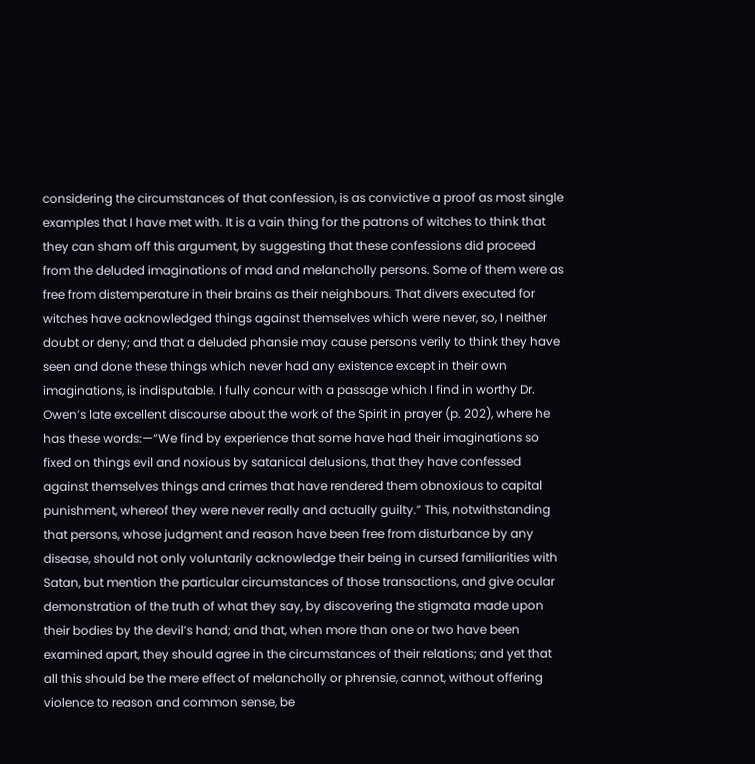considering the circumstances of that confession, is as convictive a proof as most single examples that I have met with. It is a vain thing for the patrons of witches to think that they can sham off this argument, by suggesting that these confessions did proceed from the deluded imaginations of mad and melancholly persons. Some of them were as free from distemperature in their brains as their neighbours. That divers executed for witches have acknowledged things against themselves which were never, so, I neither doubt or deny; and that a deluded phansie may cause persons verily to think they have seen and done these things which never had any existence except in their own imaginations, is indisputable. I fully concur with a passage which I find in worthy Dr. Owen’s late excellent discourse about the work of the Spirit in prayer (p. 202), where he has these words:—“We find by experience that some have had their imaginations so fixed on things evil and noxious by satanical delusions, that they have confessed against themselves things and crimes that have rendered them obnoxious to capital punishment, whereof they were never really and actually guilty.” This, notwithstanding that persons, whose judgment and reason have been free from disturbance by any disease, should not only voluntarily acknowledge their being in cursed familiarities with Satan, but mention the particular circumstances of those transactions, and give ocular demonstration of the truth of what they say, by discovering the stigmata made upon their bodies by the devil’s hand; and that, when more than one or two have been examined apart, they should agree in the circumstances of their relations; and yet that all this should be the mere effect of melancholly or phrensie, cannot, without offering violence to reason and common sense, be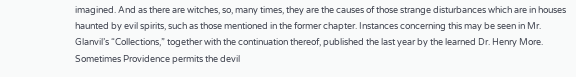imagined. And as there are witches, so, many times, they are the causes of those strange disturbances which are in houses haunted by evil spirits, such as those mentioned in the former chapter. Instances concerning this may be seen in Mr. Glanvil’s “Collections,” together with the continuation thereof, published the last year by the learned Dr. Henry More. Sometimes Providence permits the devil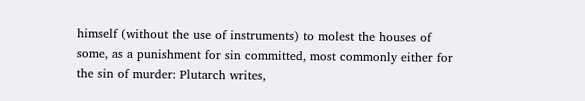himself (without the use of instruments) to molest the houses of some, as a punishment for sin committed, most commonly either for the sin of murder: Plutarch writes,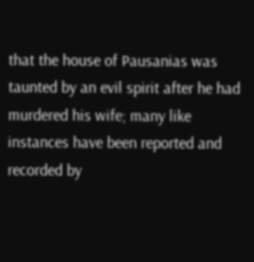that the house of Pausanias was taunted by an evil spirit after he had murdered his wife; many like instances have been reported and recorded by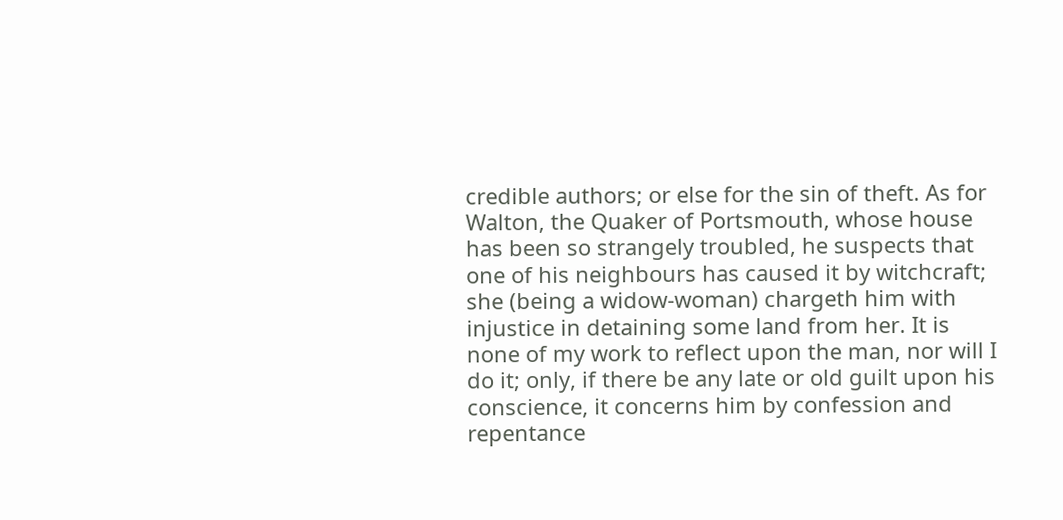credible authors; or else for the sin of theft. As for Walton, the Quaker of Portsmouth, whose house has been so strangely troubled, he suspects that one of his neighbours has caused it by witchcraft; she (being a widow-woman) chargeth him with injustice in detaining some land from her. It is none of my work to reflect upon the man, nor will I do it; only, if there be any late or old guilt upon his conscience, it concerns him by confession and repentance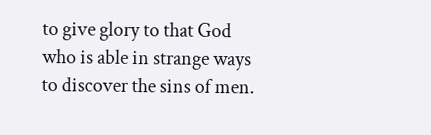to give glory to that God who is able in strange ways to discover the sins of men.